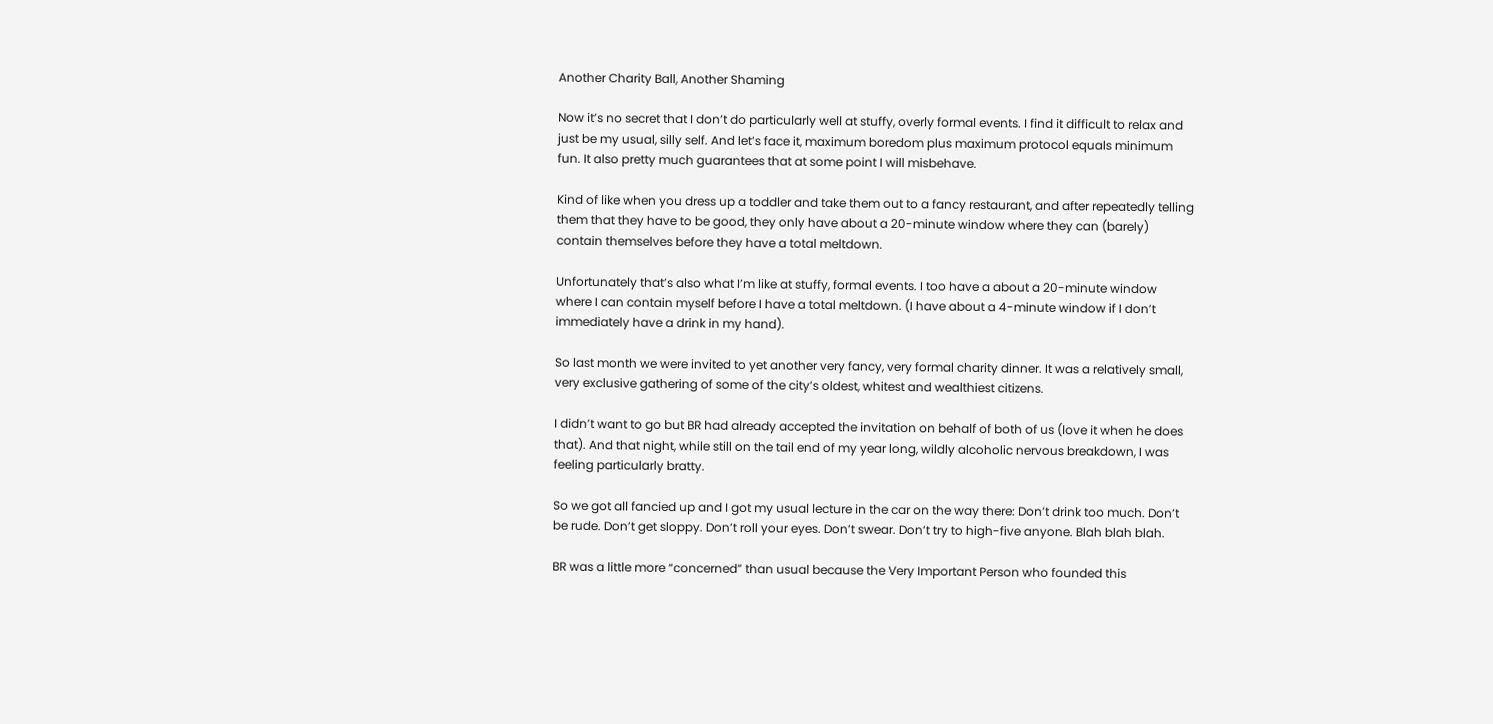Another Charity Ball, Another Shaming

Now it’s no secret that I don’t do particularly well at stuffy, overly formal events. I find it difficult to relax and just be my usual, silly self. And let’s face it, maximum boredom plus maximum protocol equals minimum fun. It also pretty much guarantees that at some point I will misbehave.

Kind of like when you dress up a toddler and take them out to a fancy restaurant, and after repeatedly telling them that they have to be good, they only have about a 20-minute window where they can (barely) contain themselves before they have a total meltdown.

Unfortunately that’s also what I’m like at stuffy, formal events. I too have a about a 20-minute window where I can contain myself before I have a total meltdown. (I have about a 4-minute window if I don’t immediately have a drink in my hand).

So last month we were invited to yet another very fancy, very formal charity dinner. It was a relatively small, very exclusive gathering of some of the city’s oldest, whitest and wealthiest citizens.

I didn’t want to go but BR had already accepted the invitation on behalf of both of us (love it when he does that). And that night, while still on the tail end of my year long, wildly alcoholic nervous breakdown, I was feeling particularly bratty.

So we got all fancied up and I got my usual lecture in the car on the way there: Don’t drink too much. Don’t be rude. Don’t get sloppy. Don’t roll your eyes. Don’t swear. Don’t try to high-five anyone. Blah blah blah.

BR was a little more “concerned” than usual because the Very Important Person who founded this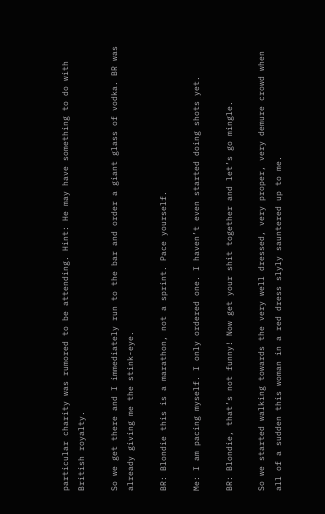particular charity was rumored to be attending. Hint: He may have something to do with British royalty.

So we get there and I immediately run to the bar and order a giant glass of vodka. BR was already giving me the stink-eye.

BR: Blondie this is a marathon, not a sprint. Pace yourself.

Me: I am pacing myself. I only ordered one. I haven’t even started doing shots yet.

BR: Blondie, that’s not funny! Now get your shit together and let’s go mingle.

So we started walking towards the very well dressed, very proper, very demure crowd when all of a sudden this woman in a red dress slyly sauntered up to me.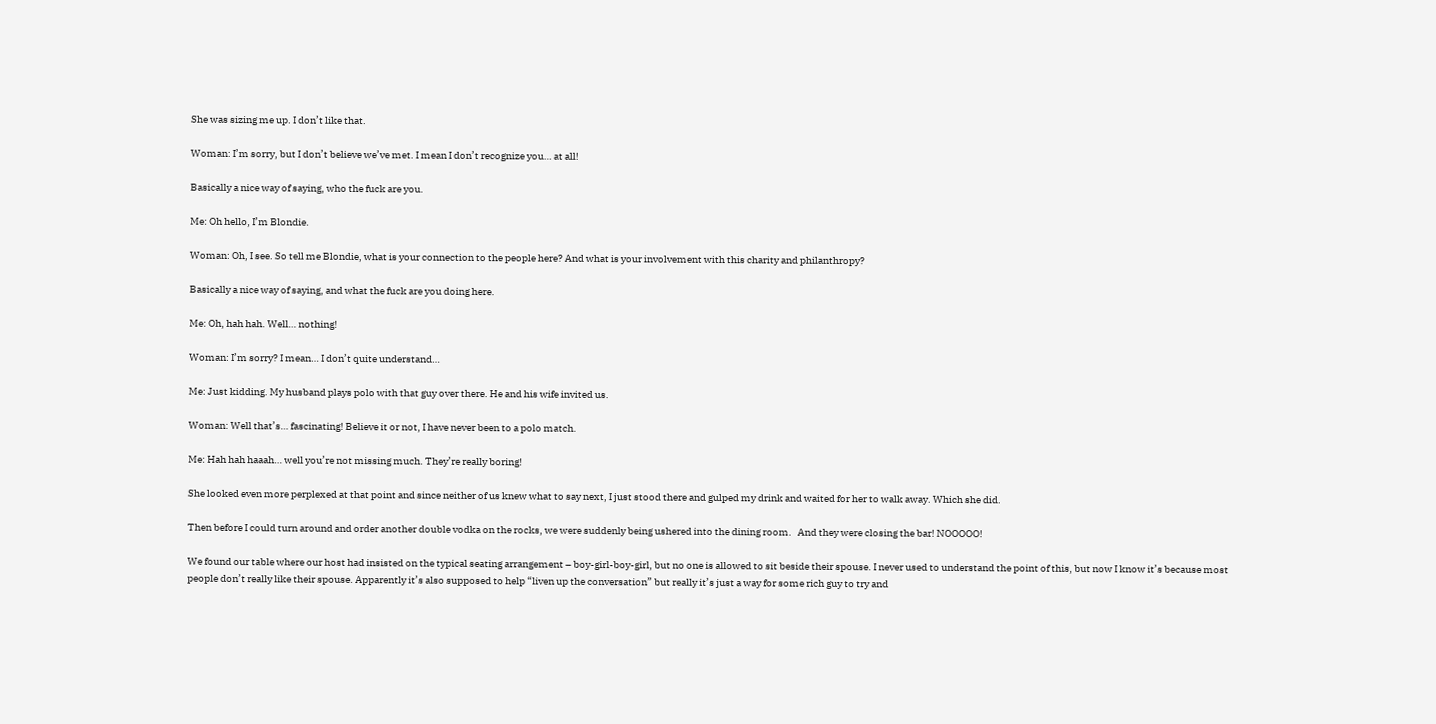She was sizing me up. I don’t like that.

Woman: I’m sorry, but I don’t believe we’ve met. I mean I don’t recognize you… at all!

Basically a nice way of saying, who the fuck are you.

Me: Oh hello, I’m Blondie.

Woman: Oh, I see. So tell me Blondie, what is your connection to the people here? And what is your involvement with this charity and philanthropy?

Basically a nice way of saying, and what the fuck are you doing here.

Me: Oh, hah hah. Well… nothing!

Woman: I’m sorry? I mean… I don’t quite understand…

Me: Just kidding. My husband plays polo with that guy over there. He and his wife invited us.

Woman: Well that’s… fascinating! Believe it or not, I have never been to a polo match.

Me: Hah hah haaah… well you’re not missing much. They’re really boring!

She looked even more perplexed at that point and since neither of us knew what to say next, I just stood there and gulped my drink and waited for her to walk away. Which she did.

Then before I could turn around and order another double vodka on the rocks, we were suddenly being ushered into the dining room.   And they were closing the bar! NOOOOO!

We found our table where our host had insisted on the typical seating arrangement – boy-girl-boy-girl, but no one is allowed to sit beside their spouse. I never used to understand the point of this, but now I know it’s because most people don’t really like their spouse. Apparently it’s also supposed to help “liven up the conversation” but really it’s just a way for some rich guy to try and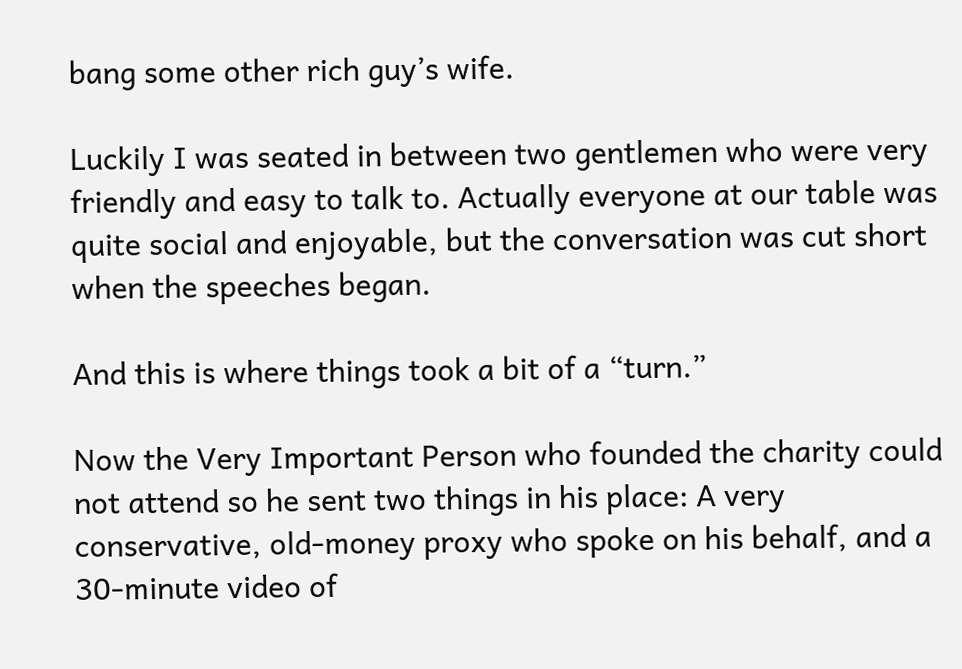bang some other rich guy’s wife.

Luckily I was seated in between two gentlemen who were very friendly and easy to talk to. Actually everyone at our table was quite social and enjoyable, but the conversation was cut short when the speeches began.

And this is where things took a bit of a “turn.”

Now the Very Important Person who founded the charity could not attend so he sent two things in his place: A very conservative, old-money proxy who spoke on his behalf, and a 30-minute video of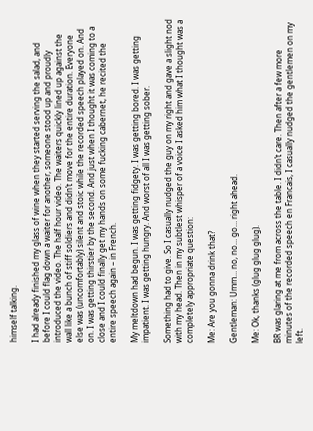himself talking.

I had already finished my glass of wine when they started serving the salad, and before I could flag down a waiter for another, someone stood up and proudly introduced the video. The half hour video. The waiters quickly lined up against the wall like a bunch of stiff soldiers and didn’t move for the entire duration. Everyone else was (uncomfortably) silent and stoic while the recorded speech played on. And on. I was getting thirstier by the second. And just when I thought it was coming to a close and I could finally get my hands on some fucking cabernet, he recited the entire speech again – in French.

My meltdown had begun. I was getting fidgety. I was getting bored. I was getting impatient. I was getting hungry. And worst of all I was getting sober.

Something had to give. So I casually nudged the guy on my right and gave a slight nod with my head. Then in my subtlest whisper of a voice I asked him what I thought was a completely appropriate question:

Me: Are you gonna drink that?

Gentleman: Umm… no, no… go… right ahead.

Me: Ok, thanks (glug glug glug).

BR was glaring at me from across the table. I didn’t care. Then after a few more minutes of the recorded speech en Francais, I casually nudged the gentlemen on my left.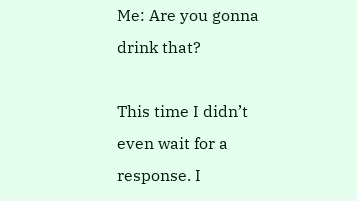Me: Are you gonna drink that?

This time I didn’t even wait for a response. I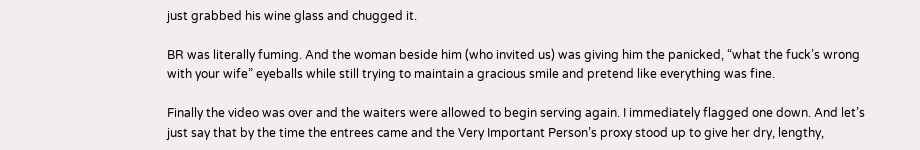just grabbed his wine glass and chugged it.

BR was literally fuming. And the woman beside him (who invited us) was giving him the panicked, “what the fuck’s wrong with your wife” eyeballs while still trying to maintain a gracious smile and pretend like everything was fine.

Finally the video was over and the waiters were allowed to begin serving again. I immediately flagged one down. And let’s just say that by the time the entrees came and the Very Important Person’s proxy stood up to give her dry, lengthy,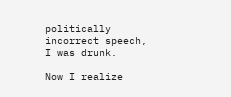politically incorrect speech, I was drunk.

Now I realize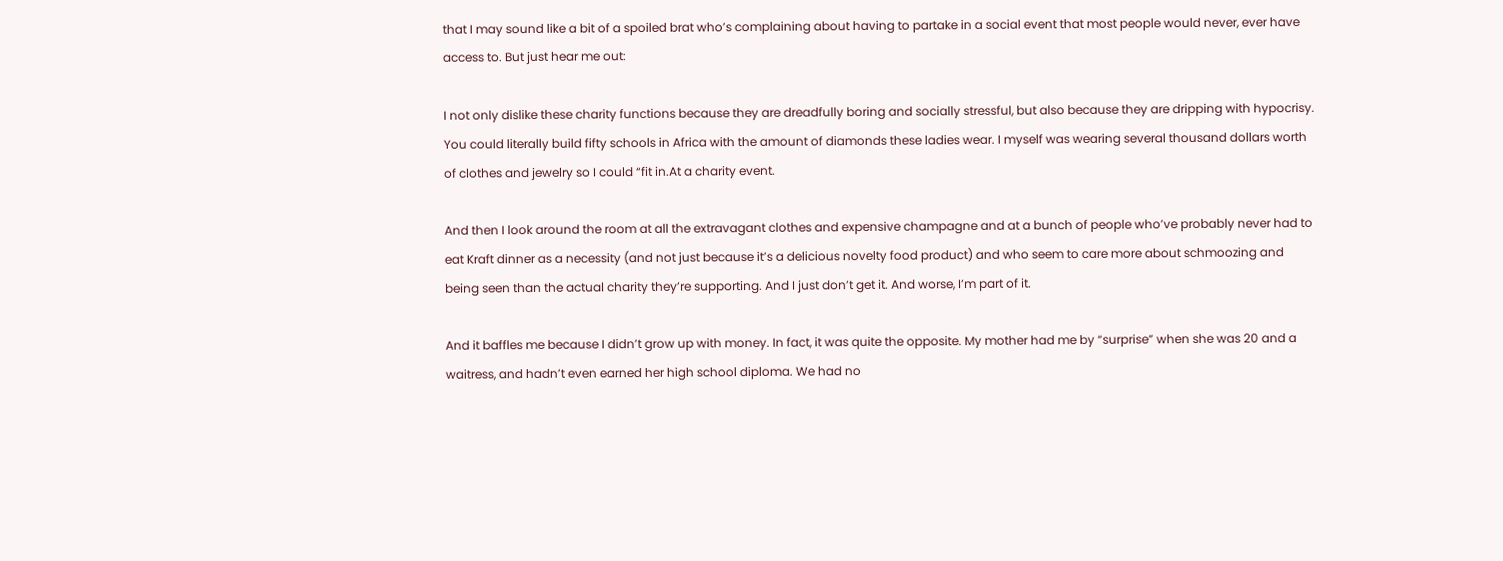that I may sound like a bit of a spoiled brat who’s complaining about having to partake in a social event that most people would never, ever have access to. But just hear me out:

I not only dislike these charity functions because they are dreadfully boring and socially stressful, but also because they are dripping with hypocrisy. You could literally build fifty schools in Africa with the amount of diamonds these ladies wear. I myself was wearing several thousand dollars worth of clothes and jewelry so I could “fit in.At a charity event.

And then I look around the room at all the extravagant clothes and expensive champagne and at a bunch of people who’ve probably never had to eat Kraft dinner as a necessity (and not just because it’s a delicious novelty food product) and who seem to care more about schmoozing and being seen than the actual charity they’re supporting. And I just don’t get it. And worse, I’m part of it.

And it baffles me because I didn’t grow up with money. In fact, it was quite the opposite. My mother had me by “surprise” when she was 20 and a waitress, and hadn’t even earned her high school diploma. We had no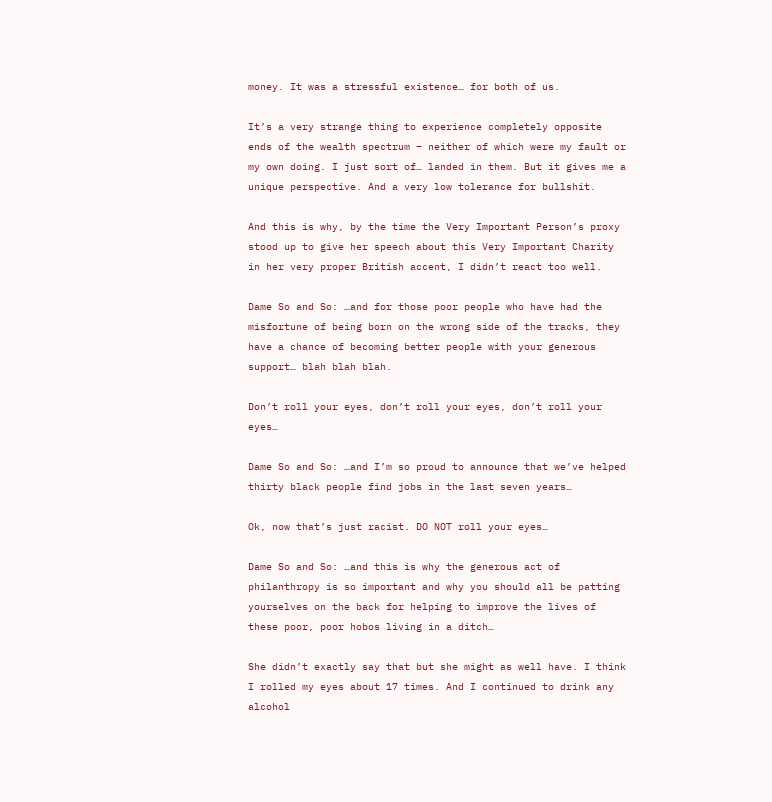money. It was a stressful existence… for both of us.

It’s a very strange thing to experience completely opposite ends of the wealth spectrum – neither of which were my fault or my own doing. I just sort of… landed in them. But it gives me a unique perspective. And a very low tolerance for bullshit.

And this is why, by the time the Very Important Person’s proxy stood up to give her speech about this Very Important Charity in her very proper British accent, I didn’t react too well.

Dame So and So: …and for those poor people who have had the misfortune of being born on the wrong side of the tracks, they have a chance of becoming better people with your generous support… blah blah blah.

Don’t roll your eyes, don’t roll your eyes, don’t roll your eyes…

Dame So and So: …and I’m so proud to announce that we’ve helped thirty black people find jobs in the last seven years…

Ok, now that’s just racist. DO NOT roll your eyes…

Dame So and So: …and this is why the generous act of philanthropy is so important and why you should all be patting yourselves on the back for helping to improve the lives of these poor, poor hobos living in a ditch…

She didn’t exactly say that but she might as well have. I think I rolled my eyes about 17 times. And I continued to drink any alcohol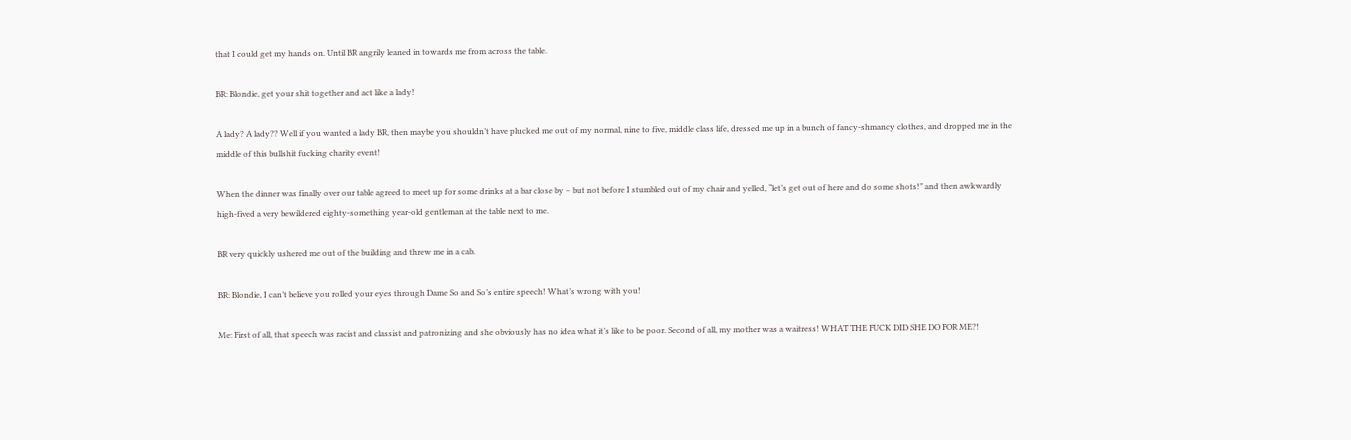that I could get my hands on. Until BR angrily leaned in towards me from across the table.

BR: Blondie, get your shit together and act like a lady!

A lady? A lady?? Well if you wanted a lady BR, then maybe you shouldn’t have plucked me out of my normal, nine to five, middle class life, dressed me up in a bunch of fancy-shmancy clothes, and dropped me in the middle of this bullshit fucking charity event!

When the dinner was finally over our table agreed to meet up for some drinks at a bar close by – but not before I stumbled out of my chair and yelled, “let’s get out of here and do some shots!” and then awkwardly high-fived a very bewildered eighty-something year-old gentleman at the table next to me.

BR very quickly ushered me out of the building and threw me in a cab.

BR: Blondie, I can’t believe you rolled your eyes through Dame So and So’s entire speech! What’s wrong with you!

Me: First of all, that speech was racist and classist and patronizing and she obviously has no idea what it’s like to be poor. Second of all, my mother was a waitress! WHAT THE FUCK DID SHE DO FOR ME?!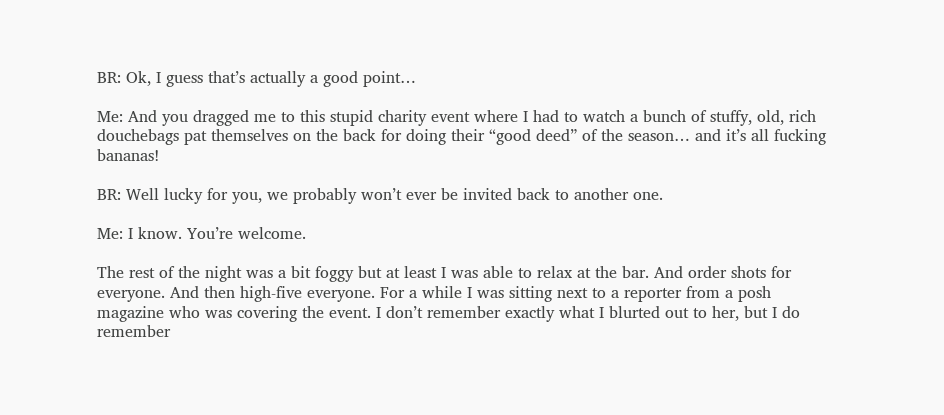BR: Ok, I guess that’s actually a good point…

Me: And you dragged me to this stupid charity event where I had to watch a bunch of stuffy, old, rich douchebags pat themselves on the back for doing their “good deed” of the season… and it’s all fucking bananas!

BR: Well lucky for you, we probably won’t ever be invited back to another one.

Me: I know. You’re welcome.

The rest of the night was a bit foggy but at least I was able to relax at the bar. And order shots for everyone. And then high-five everyone. For a while I was sitting next to a reporter from a posh magazine who was covering the event. I don’t remember exactly what I blurted out to her, but I do remember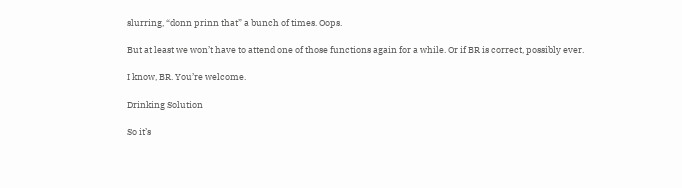slurring, “donn prinn that” a bunch of times. Oops.

But at least we won’t have to attend one of those functions again for a while. Or if BR is correct, possibly ever.

I know, BR. You’re welcome.

Drinking Solution

So it’s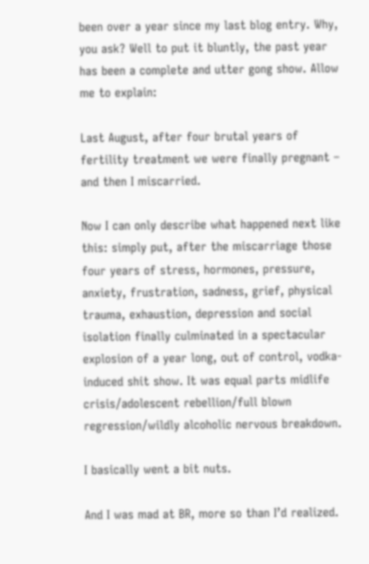been over a year since my last blog entry. Why, you ask? Well to put it bluntly, the past year has been a complete and utter gong show. Allow me to explain:

Last August, after four brutal years of fertility treatment we were finally pregnant – and then I miscarried.

Now I can only describe what happened next like this: simply put, after the miscarriage those four years of stress, hormones, pressure, anxiety, frustration, sadness, grief, physical trauma, exhaustion, depression and social isolation finally culminated in a spectacular explosion of a year long, out of control, vodka-induced shit show. It was equal parts midlife crisis/adolescent rebellion/full blown regression/wildly alcoholic nervous breakdown.

I basically went a bit nuts.

And I was mad at BR, more so than I’d realized.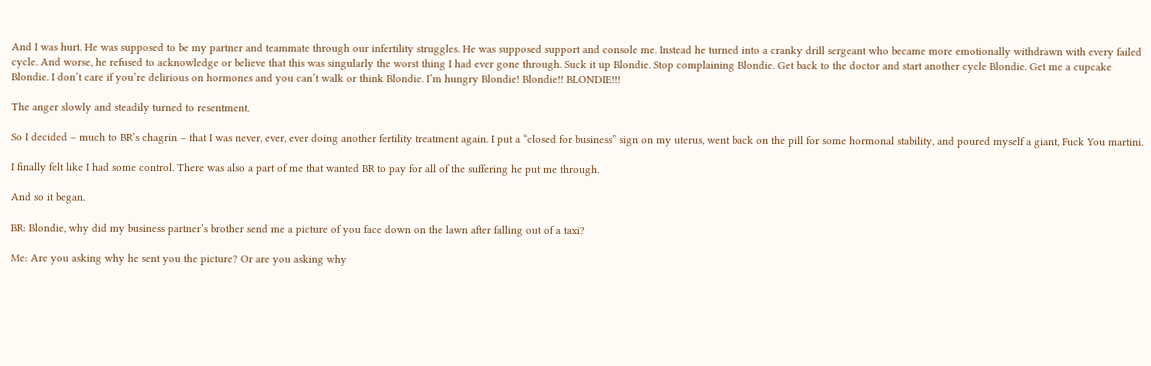And I was hurt. He was supposed to be my partner and teammate through our infertility struggles. He was supposed support and console me. Instead he turned into a cranky drill sergeant who became more emotionally withdrawn with every failed cycle. And worse, he refused to acknowledge or believe that this was singularly the worst thing I had ever gone through. Suck it up Blondie. Stop complaining Blondie. Get back to the doctor and start another cycle Blondie. Get me a cupcake Blondie. I don’t care if you’re delirious on hormones and you can’t walk or think Blondie. I’m hungry Blondie! Blondie!! BLONDIE!!!

The anger slowly and steadily turned to resentment.

So I decided – much to BR’s chagrin – that I was never, ever, ever doing another fertility treatment again. I put a “closed for business” sign on my uterus, went back on the pill for some hormonal stability, and poured myself a giant, Fuck You martini.

I finally felt like I had some control. There was also a part of me that wanted BR to pay for all of the suffering he put me through.

And so it began.

BR: Blondie, why did my business partner’s brother send me a picture of you face down on the lawn after falling out of a taxi?

Me: Are you asking why he sent you the picture? Or are you asking why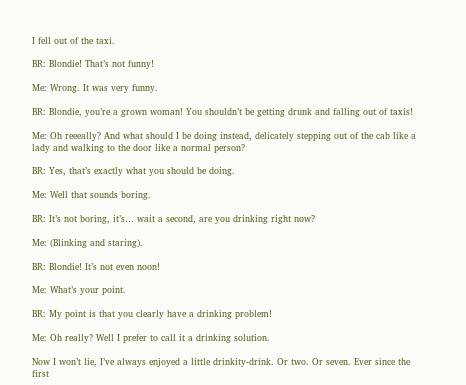I fell out of the taxi.

BR: Blondie! That’s not funny!

Me: Wrong. It was very funny.

BR: Blondie, you’re a grown woman! You shouldn’t be getting drunk and falling out of taxis!

Me: Oh reeeally? And what should I be doing instead, delicately stepping out of the cab like a lady and walking to the door like a normal person?

BR: Yes, that’s exactly what you should be doing.

Me: Well that sounds boring.

BR: It’s not boring, it’s… wait a second, are you drinking right now?

Me: (Blinking and staring).

BR: Blondie! It’s not even noon!

Me: What’s your point.

BR: My point is that you clearly have a drinking problem!

Me: Oh really? Well I prefer to call it a drinking solution.

Now I won’t lie, I’ve always enjoyed a little drinkity-drink. Or two. Or seven. Ever since the first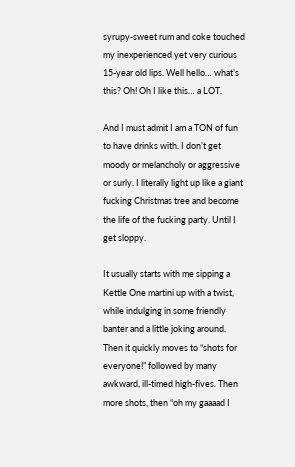syrupy-sweet rum and coke touched my inexperienced yet very curious 15-year old lips. Well hello… what’s this? Oh! Oh I like this… a LOT.

And I must admit I am a TON of fun to have drinks with. I don’t get moody or melancholy or aggressive or surly. I literally light up like a giant fucking Christmas tree and become the life of the fucking party. Until I get sloppy.

It usually starts with me sipping a Kettle One martini up with a twist, while indulging in some friendly banter and a little joking around. Then it quickly moves to “shots for everyone!” followed by many awkward, ill-timed high-fives. Then more shots, then “oh my gaaaad I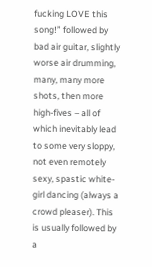fucking LOVE this song!” followed by bad air guitar, slightly worse air drumming, many, many more shots, then more high-fives – all of which inevitably lead to some very sloppy, not even remotely sexy, spastic white-girl dancing (always a crowd pleaser). This is usually followed by a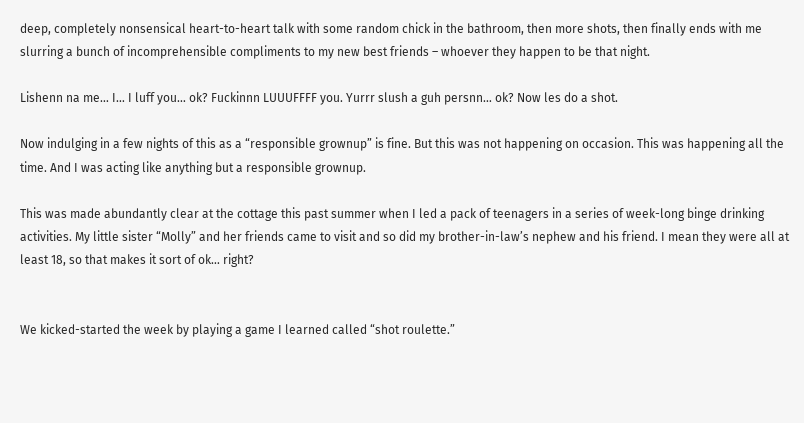deep, completely nonsensical heart-to-heart talk with some random chick in the bathroom, then more shots, then finally ends with me slurring a bunch of incomprehensible compliments to my new best friends – whoever they happen to be that night.

Lishenn na me… I… I luff you… ok? Fuckinnn LUUUFFFF you. Yurrr slush a guh persnn… ok? Now les do a shot.

Now indulging in a few nights of this as a “responsible grownup” is fine. But this was not happening on occasion. This was happening all the time. And I was acting like anything but a responsible grownup.

This was made abundantly clear at the cottage this past summer when I led a pack of teenagers in a series of week-long binge drinking activities. My little sister “Molly” and her friends came to visit and so did my brother-in-law’s nephew and his friend. I mean they were all at least 18, so that makes it sort of ok… right?


We kicked-started the week by playing a game I learned called “shot roulette.”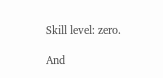Skill level: zero.

And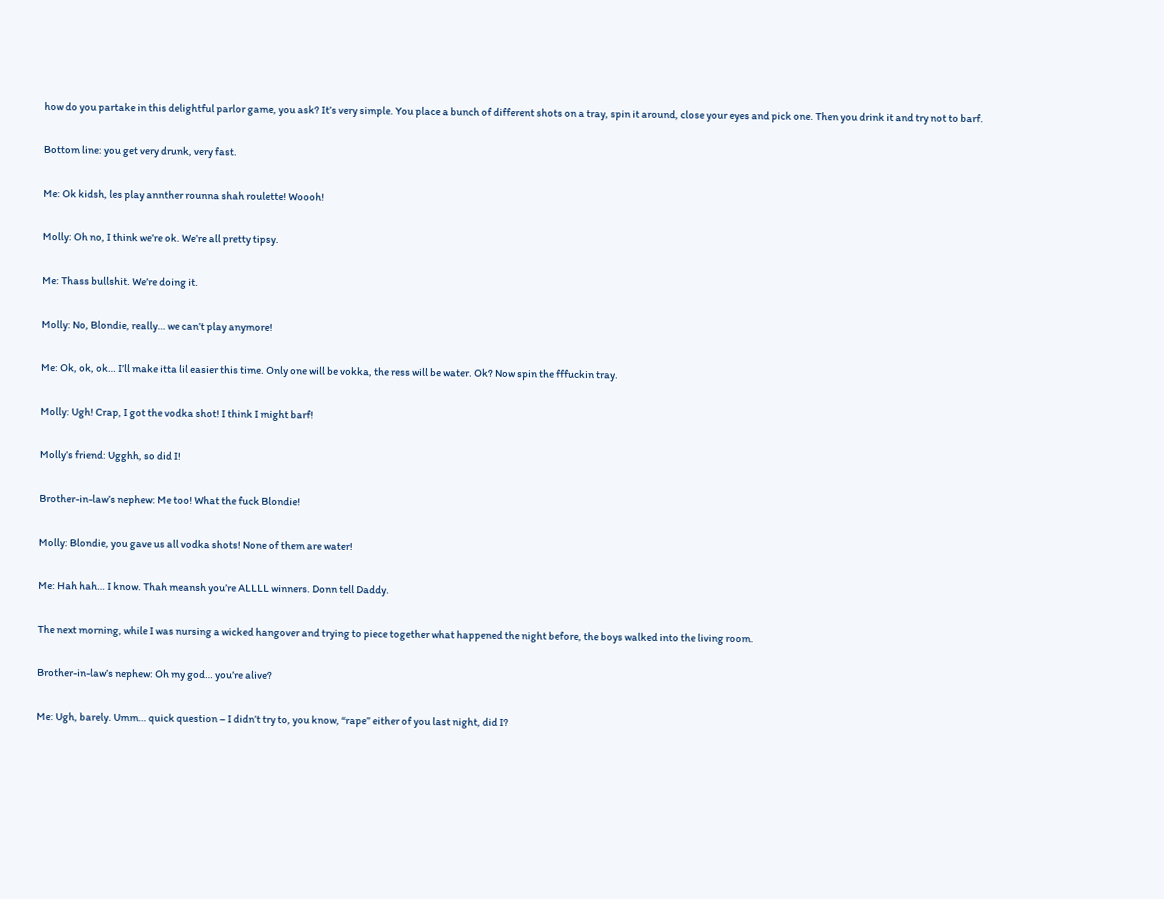how do you partake in this delightful parlor game, you ask? It’s very simple. You place a bunch of different shots on a tray, spin it around, close your eyes and pick one. Then you drink it and try not to barf.

Bottom line: you get very drunk, very fast.

Me: Ok kidsh, les play annther rounna shah roulette! Woooh!

Molly: Oh no, I think we’re ok. We’re all pretty tipsy.

Me: Thass bullshit. We’re doing it.

Molly: No, Blondie, really… we can’t play anymore!

Me: Ok, ok, ok… I’ll make itta lil easier this time. Only one will be vokka, the ress will be water. Ok? Now spin the fffuckin tray.

Molly: Ugh! Crap, I got the vodka shot! I think I might barf!

Molly’s friend: Ugghh, so did I!

Brother-in-law’s nephew: Me too! What the fuck Blondie!

Molly: Blondie, you gave us all vodka shots! None of them are water!

Me: Hah hah… I know. Thah meansh you’re ALLLL winners. Donn tell Daddy.

The next morning, while I was nursing a wicked hangover and trying to piece together what happened the night before, the boys walked into the living room.

Brother-in-law’s nephew: Oh my god… you’re alive?

Me: Ugh, barely. Umm… quick question – I didn’t try to, you know, “rape” either of you last night, did I?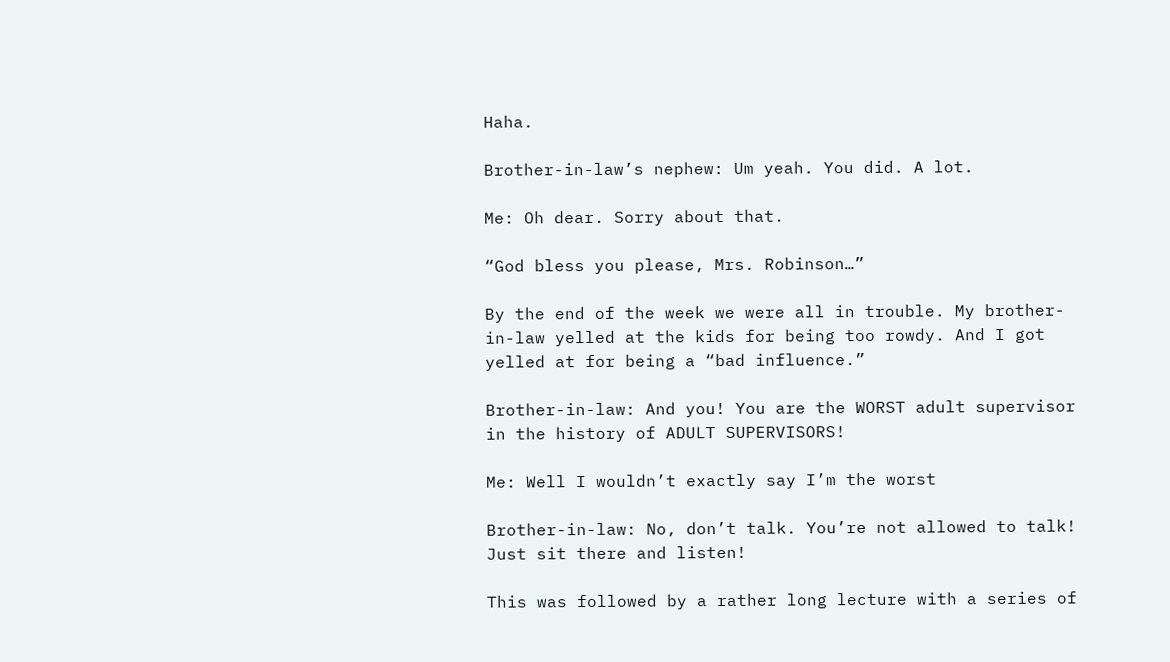Haha.

Brother-in-law’s nephew: Um yeah. You did. A lot.

Me: Oh dear. Sorry about that.

“God bless you please, Mrs. Robinson…”

By the end of the week we were all in trouble. My brother-in-law yelled at the kids for being too rowdy. And I got yelled at for being a “bad influence.”

Brother-in-law: And you! You are the WORST adult supervisor in the history of ADULT SUPERVISORS!

Me: Well I wouldn’t exactly say I’m the worst

Brother-in-law: No, don’t talk. You’re not allowed to talk! Just sit there and listen!

This was followed by a rather long lecture with a series of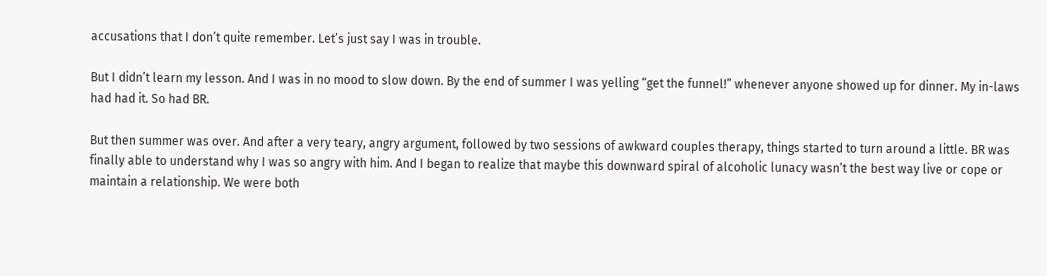accusations that I don’t quite remember. Let’s just say I was in trouble.

But I didn’t learn my lesson. And I was in no mood to slow down. By the end of summer I was yelling “get the funnel!” whenever anyone showed up for dinner. My in-laws had had it. So had BR.

But then summer was over. And after a very teary, angry argument, followed by two sessions of awkward couples therapy, things started to turn around a little. BR was finally able to understand why I was so angry with him. And I began to realize that maybe this downward spiral of alcoholic lunacy wasn’t the best way live or cope or maintain a relationship. We were both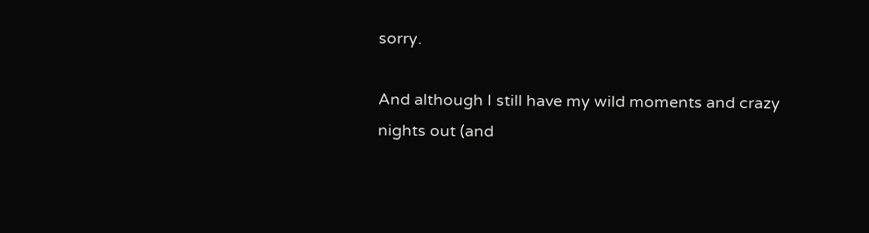sorry.

And although I still have my wild moments and crazy nights out (and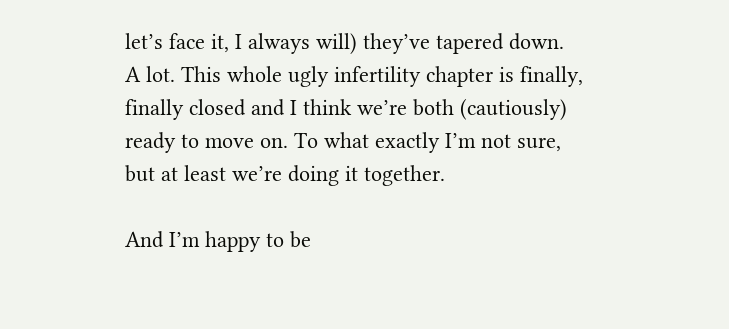let’s face it, I always will) they’ve tapered down. A lot. This whole ugly infertility chapter is finally, finally closed and I think we’re both (cautiously) ready to move on. To what exactly I’m not sure, but at least we’re doing it together.

And I’m happy to be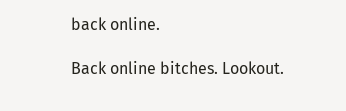back online.

Back online bitches. Lookout.